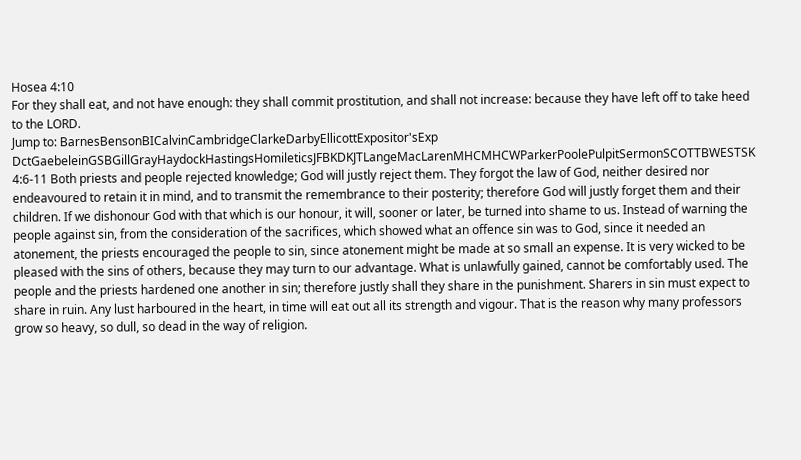Hosea 4:10
For they shall eat, and not have enough: they shall commit prostitution, and shall not increase: because they have left off to take heed to the LORD.
Jump to: BarnesBensonBICalvinCambridgeClarkeDarbyEllicottExpositor'sExp DctGaebeleinGSBGillGrayHaydockHastingsHomileticsJFBKDKJTLangeMacLarenMHCMHCWParkerPoolePulpitSermonSCOTTBWESTSK
4:6-11 Both priests and people rejected knowledge; God will justly reject them. They forgot the law of God, neither desired nor endeavoured to retain it in mind, and to transmit the remembrance to their posterity; therefore God will justly forget them and their children. If we dishonour God with that which is our honour, it will, sooner or later, be turned into shame to us. Instead of warning the people against sin, from the consideration of the sacrifices, which showed what an offence sin was to God, since it needed an atonement, the priests encouraged the people to sin, since atonement might be made at so small an expense. It is very wicked to be pleased with the sins of others, because they may turn to our advantage. What is unlawfully gained, cannot be comfortably used. The people and the priests hardened one another in sin; therefore justly shall they share in the punishment. Sharers in sin must expect to share in ruin. Any lust harboured in the heart, in time will eat out all its strength and vigour. That is the reason why many professors grow so heavy, so dull, so dead in the way of religion.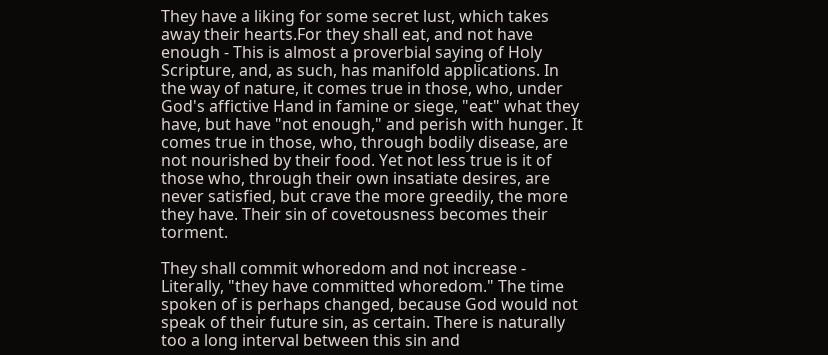They have a liking for some secret lust, which takes away their hearts.For they shall eat, and not have enough - This is almost a proverbial saying of Holy Scripture, and, as such, has manifold applications. In the way of nature, it comes true in those, who, under God's affictive Hand in famine or siege, "eat" what they have, but have "not enough," and perish with hunger. It comes true in those, who, through bodily disease, are not nourished by their food. Yet not less true is it of those who, through their own insatiate desires, are never satisfied, but crave the more greedily, the more they have. Their sin of covetousness becomes their torment.

They shall commit whoredom and not increase - Literally, "they have committed whoredom." The time spoken of is perhaps changed, because God would not speak of their future sin, as certain. There is naturally too a long interval between this sin and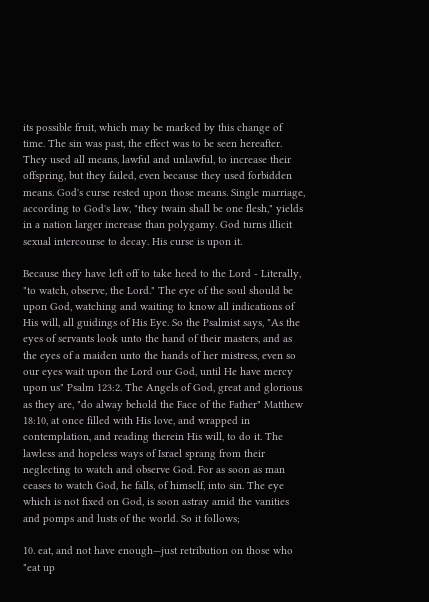its possible fruit, which may be marked by this change of time. The sin was past, the effect was to be seen hereafter. They used all means, lawful and unlawful, to increase their offspring, but they failed, even because they used forbidden means. God's curse rested upon those means. Single marriage, according to God's law, "they twain shall be one flesh," yields in a nation larger increase than polygamy. God turns illicit sexual intercourse to decay. His curse is upon it.

Because they have left off to take heed to the Lord - Literally, "to watch, observe, the Lord." The eye of the soul should be upon God, watching and waiting to know all indications of His will, all guidings of His Eye. So the Psalmist says, "As the eyes of servants look unto the hand of their masters, and as the eyes of a maiden unto the hands of her mistress, even so our eyes wait upon the Lord our God, until He have mercy upon us" Psalm 123:2. The Angels of God, great and glorious as they are, "do alway behold the Face of the Father" Matthew 18:10, at once filled with His love, and wrapped in contemplation, and reading therein His will, to do it. The lawless and hopeless ways of Israel sprang from their neglecting to watch and observe God. For as soon as man ceases to watch God, he falls, of himself, into sin. The eye which is not fixed on God, is soon astray amid the vanities and pomps and lusts of the world. So it follows;

10. eat, and not have enough—just retribution on those who "eat up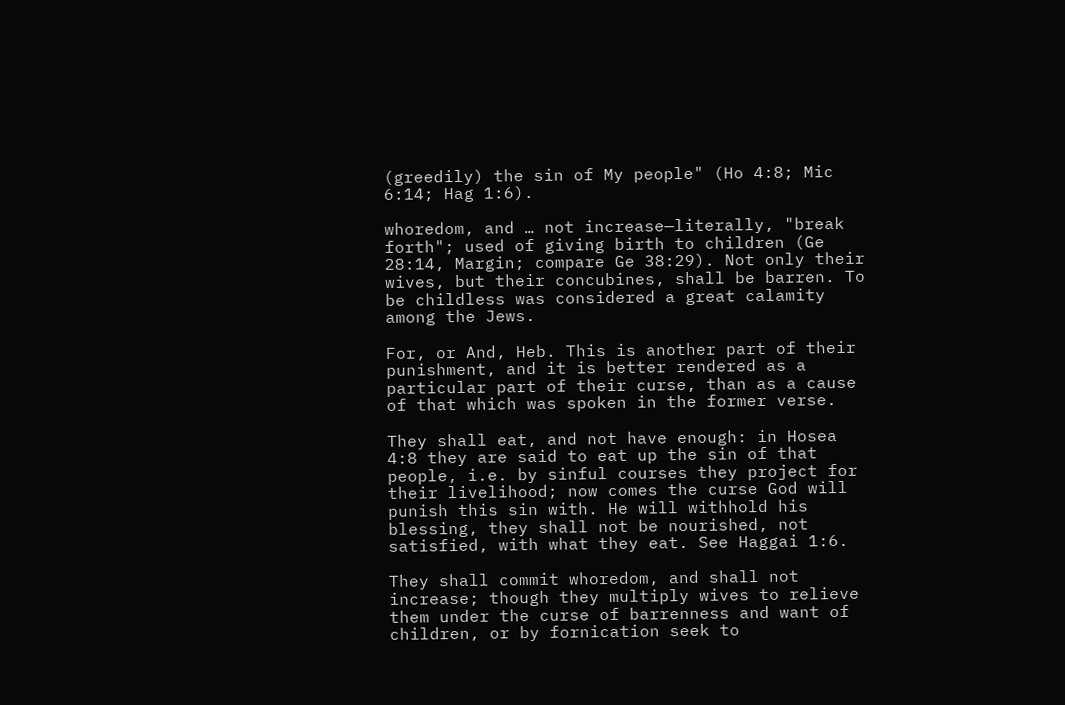(greedily) the sin of My people" (Ho 4:8; Mic 6:14; Hag 1:6).

whoredom, and … not increase—literally, "break forth"; used of giving birth to children (Ge 28:14, Margin; compare Ge 38:29). Not only their wives, but their concubines, shall be barren. To be childless was considered a great calamity among the Jews.

For, or And, Heb. This is another part of their punishment, and it is better rendered as a particular part of their curse, than as a cause of that which was spoken in the former verse.

They shall eat, and not have enough: in Hosea 4:8 they are said to eat up the sin of that people, i.e. by sinful courses they project for their livelihood; now comes the curse God will punish this sin with. He will withhold his blessing, they shall not be nourished, not satisfied, with what they eat. See Haggai 1:6.

They shall commit whoredom, and shall not increase; though they multiply wives to relieve them under the curse of barrenness and want of children, or by fornication seek to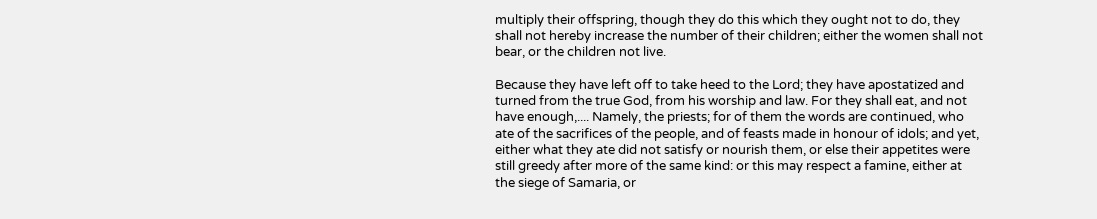multiply their offspring, though they do this which they ought not to do, they shall not hereby increase the number of their children; either the women shall not bear, or the children not live.

Because they have left off to take heed to the Lord; they have apostatized and turned from the true God, from his worship and law. For they shall eat, and not have enough,.... Namely, the priests; for of them the words are continued, who ate of the sacrifices of the people, and of feasts made in honour of idols; and yet, either what they ate did not satisfy or nourish them, or else their appetites were still greedy after more of the same kind: or this may respect a famine, either at the siege of Samaria, or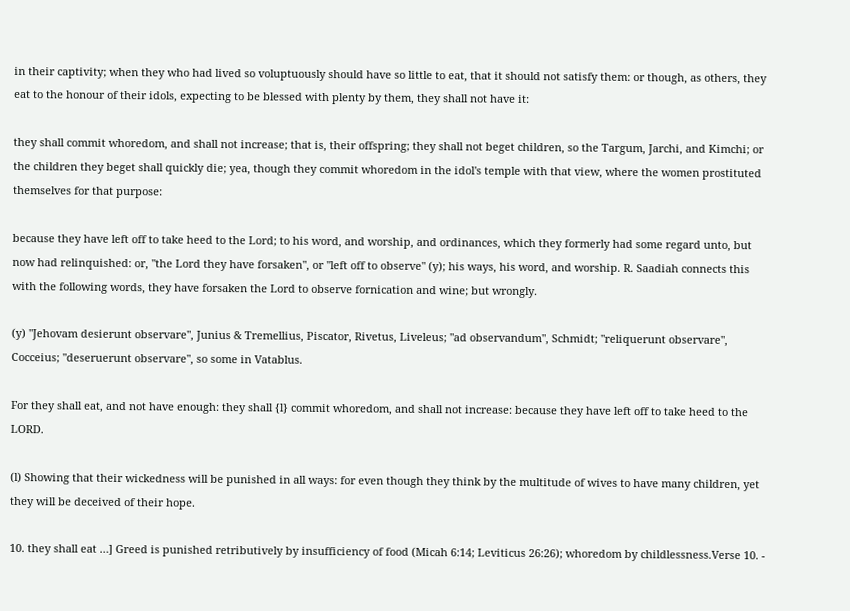in their captivity; when they who had lived so voluptuously should have so little to eat, that it should not satisfy them: or though, as others, they eat to the honour of their idols, expecting to be blessed with plenty by them, they shall not have it:

they shall commit whoredom, and shall not increase; that is, their offspring; they shall not beget children, so the Targum, Jarchi, and Kimchi; or the children they beget shall quickly die; yea, though they commit whoredom in the idol's temple with that view, where the women prostituted themselves for that purpose:

because they have left off to take heed to the Lord; to his word, and worship, and ordinances, which they formerly had some regard unto, but now had relinquished: or, "the Lord they have forsaken", or "left off to observe" (y); his ways, his word, and worship. R. Saadiah connects this with the following words, they have forsaken the Lord to observe fornication and wine; but wrongly.

(y) "Jehovam desierunt observare", Junius & Tremellius, Piscator, Rivetus, Liveleus; "ad observandum", Schmidt; "reliquerunt observare", Cocceius; "deseruerunt observare", so some in Vatablus.

For they shall eat, and not have enough: they shall {l} commit whoredom, and shall not increase: because they have left off to take heed to the LORD.

(l) Showing that their wickedness will be punished in all ways: for even though they think by the multitude of wives to have many children, yet they will be deceived of their hope.

10. they shall eat …] Greed is punished retributively by insufficiency of food (Micah 6:14; Leviticus 26:26); whoredom by childlessness.Verse 10. -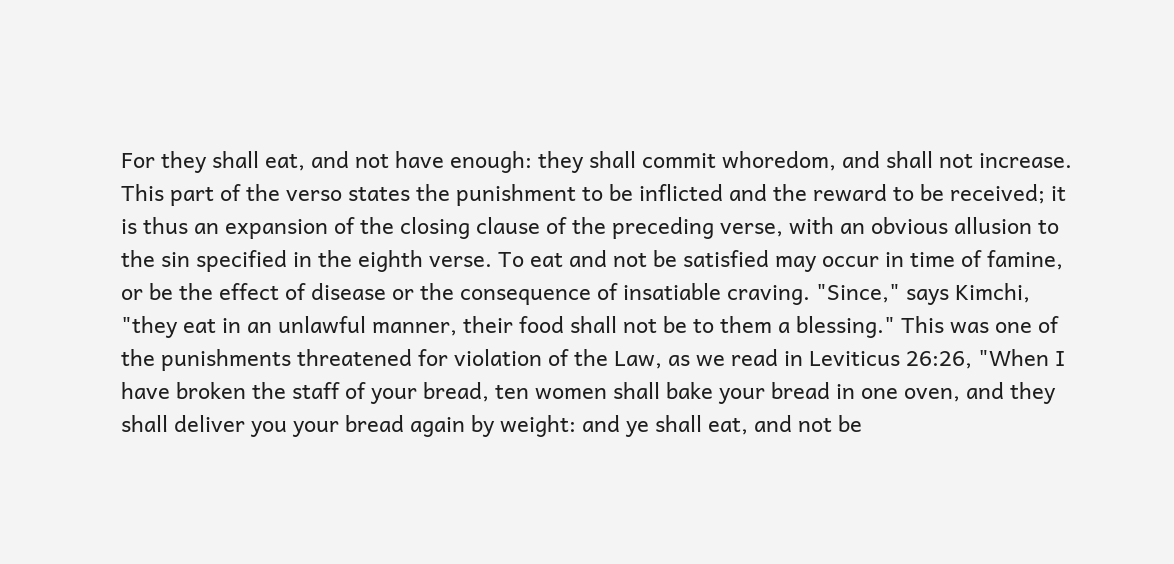For they shall eat, and not have enough: they shall commit whoredom, and shall not increase. This part of the verso states the punishment to be inflicted and the reward to be received; it is thus an expansion of the closing clause of the preceding verse, with an obvious allusion to the sin specified in the eighth verse. To eat and not be satisfied may occur in time of famine, or be the effect of disease or the consequence of insatiable craving. "Since," says Kimchi, "they eat in an unlawful manner, their food shall not be to them a blessing." This was one of the punishments threatened for violation of the Law, as we read in Leviticus 26:26, "When I have broken the staff of your bread, ten women shall bake your bread in one oven, and they shall deliver you your bread again by weight: and ye shall eat, and not be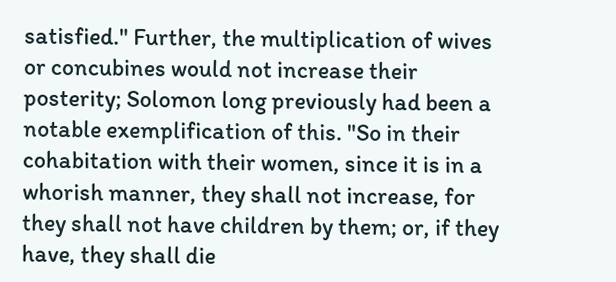satisfied." Further, the multiplication of wives or concubines would not increase their posterity; Solomon long previously had been a notable exemplification of this. "So in their cohabitation with their women, since it is in a whorish manner, they shall not increase, for they shall not have children by them; or, if they have, they shall die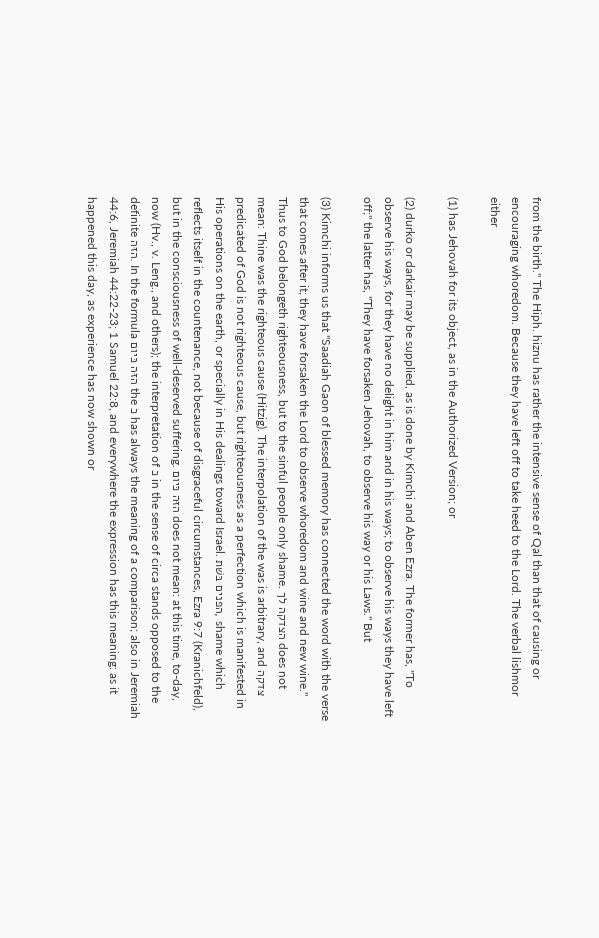from the birth." The Hiph. hiznu has rather the intensive sense of Qal than that of causing or encouraging whoredom. Because they have left off to take heed to the Lord. The verbal lishmor either

(1) has Jehovah for its object, as in the Authorized Version; or

(2) durko or darkair may be supplied, as is done by Kimchi and Aben Ezra. The former has, "To observe his ways, for they have no delight in him and in his ways; to observe his ways they have left off;" the latter has, "They have forsaken Jehovah, to observe his way or his Laws." But

(3) Kimchi informs us that "Saadiah Gaon of blessed memory has connected the word with the verse that comes after it; they have forsaken the Lord to observe whoredom and wine and new wine." Thus to God belongeth righteousness, but to the sinful people only shame. הצדקה לך does not mean: Thine was the righteous cause (Hitzig). The interpolation of the was is arbitrary, and צדקה predicated of God is not righteous cause, but righteousness as a perfection which is manifested in His operations on the earth, or specially in His dealings toward Israel. הפנים בּשׁת, shame which reflects itself in the countenance, not because of disgraceful circumstances, Ezra 9:7 (Kranichfeld), but in the consciousness of well-deserved suffering. הזּה כּיום does not mean: at this time, to-day, now (Hv., v. Leng., and others); the interpretation of כ in the sense of circa stands opposed to the definite הזּה. In the formula הזּה כּיום the כ has always the meaning of a comparison; also in Jeremiah 44:6, Jeremiah 44:22-23; 1 Samuel 22:8, and everywhere the expression has this meaning: as it happened this day, as experience has now shown or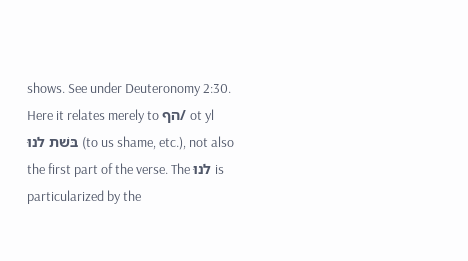shows. See under Deuteronomy 2:30. Here it relates merely to הף/ ot yl בּשׁת לנוּ (to us shame, etc.), not also the first part of the verse. The לנוּ is particularized by the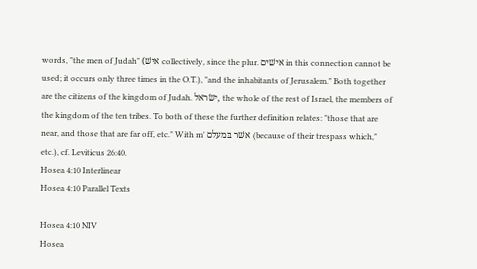words, "the men of Judah" (אישׁ collectively, since the plur. אישׁים in this connection cannot be used; it occurs only three times in the O.T.), "and the inhabitants of Jerusalem." Both together are the citizens of the kingdom of Judah. ישׂראל, the whole of the rest of Israel, the members of the kingdom of the ten tribes. To both of these the further definition relates: "those that are near, and those that are far off, etc." With m' אשׁר בּמעלם (because of their trespass which," etc.), cf. Leviticus 26:40.
Hosea 4:10 Interlinear
Hosea 4:10 Parallel Texts

Hosea 4:10 NIV
Hosea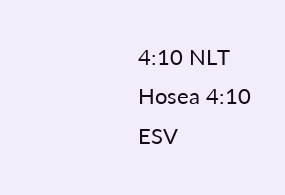4:10 NLT
Hosea 4:10 ESV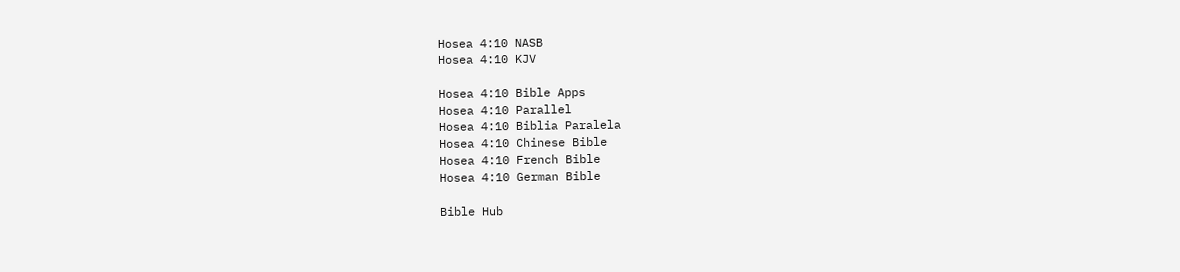Hosea 4:10 NASB
Hosea 4:10 KJV

Hosea 4:10 Bible Apps
Hosea 4:10 Parallel
Hosea 4:10 Biblia Paralela
Hosea 4:10 Chinese Bible
Hosea 4:10 French Bible
Hosea 4:10 German Bible

Bible Hub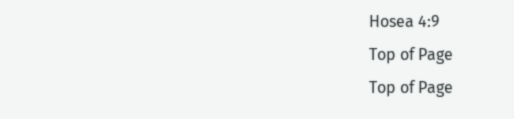Hosea 4:9
Top of Page
Top of Page